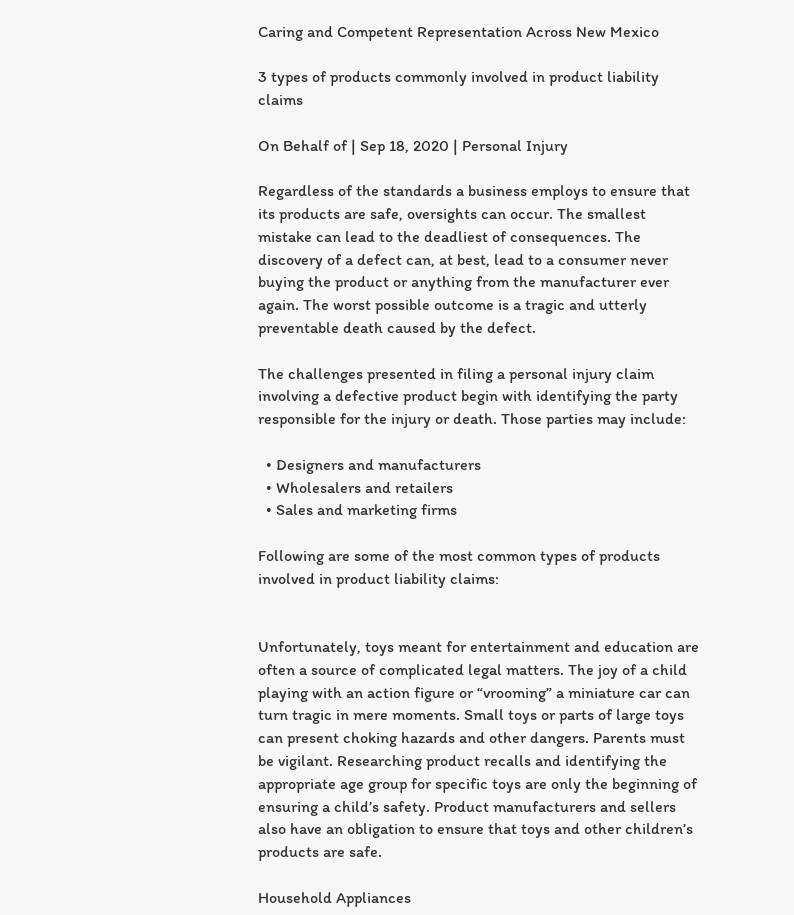Caring and Competent Representation Across New Mexico

3 types of products commonly involved in product liability claims

On Behalf of | Sep 18, 2020 | Personal Injury

Regardless of the standards a business employs to ensure that its products are safe, oversights can occur. The smallest mistake can lead to the deadliest of consequences. The discovery of a defect can, at best, lead to a consumer never buying the product or anything from the manufacturer ever again. The worst possible outcome is a tragic and utterly preventable death caused by the defect.

The challenges presented in filing a personal injury claim involving a defective product begin with identifying the party responsible for the injury or death. Those parties may include:

  • Designers and manufacturers
  • Wholesalers and retailers
  • Sales and marketing firms

Following are some of the most common types of products involved in product liability claims:


Unfortunately, toys meant for entertainment and education are often a source of complicated legal matters. The joy of a child playing with an action figure or “vrooming” a miniature car can turn tragic in mere moments. Small toys or parts of large toys can present choking hazards and other dangers. Parents must be vigilant. Researching product recalls and identifying the appropriate age group for specific toys are only the beginning of ensuring a child’s safety. Product manufacturers and sellers also have an obligation to ensure that toys and other children’s products are safe.

Household Appliances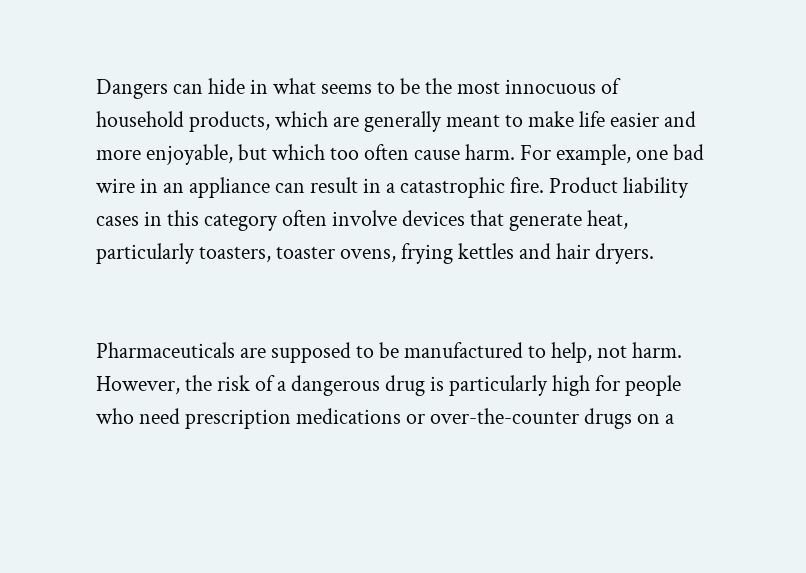Dangers can hide in what seems to be the most innocuous of household products, which are generally meant to make life easier and more enjoyable, but which too often cause harm. For example, one bad wire in an appliance can result in a catastrophic fire. Product liability cases in this category often involve devices that generate heat, particularly toasters, toaster ovens, frying kettles and hair dryers.


Pharmaceuticals are supposed to be manufactured to help, not harm. However, the risk of a dangerous drug is particularly high for people who need prescription medications or over-the-counter drugs on a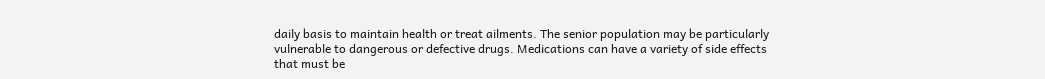daily basis to maintain health or treat ailments. The senior population may be particularly vulnerable to dangerous or defective drugs. Medications can have a variety of side effects that must be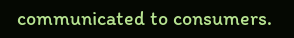communicated to consumers.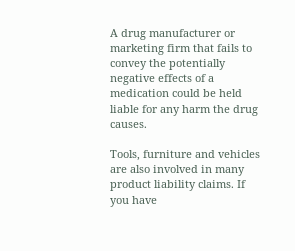A drug manufacturer or marketing firm that fails to convey the potentially negative effects of a medication could be held liable for any harm the drug causes.

Tools, furniture and vehicles are also involved in many product liability claims. If you have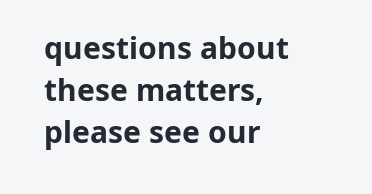questions about these matters, please see our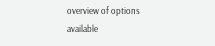overview of options available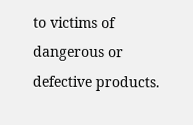to victims of dangerous or defective products.